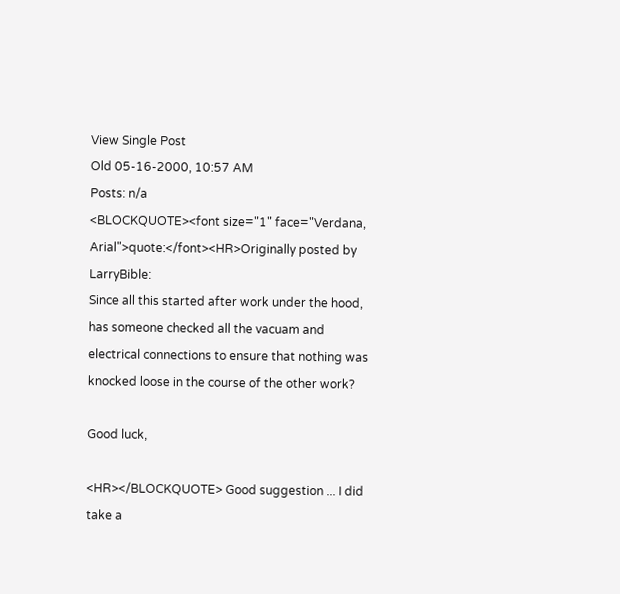View Single Post
Old 05-16-2000, 10:57 AM
Posts: n/a
<BLOCKQUOTE><font size="1" face="Verdana, Arial">quote:</font><HR>Originally posted by LarryBible:
Since all this started after work under the hood, has someone checked all the vacuam and electrical connections to ensure that nothing was knocked loose in the course of the other work?

Good luck,

<HR></BLOCKQUOTE> Good suggestion ... I did take a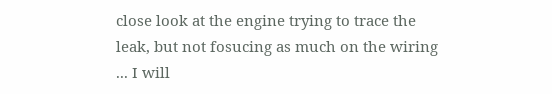close look at the engine trying to trace the leak, but not fosucing as much on the wiring ... I will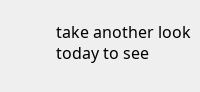take another look today to see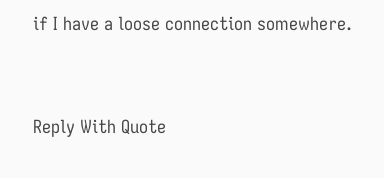if I have a loose connection somewhere.


Reply With Quote